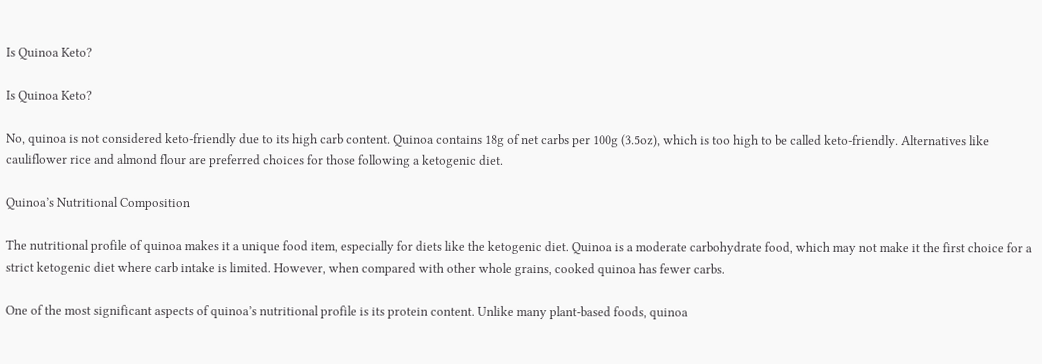Is Quinoa Keto?

Is Quinoa Keto?

No, quinoa is not considered keto-friendly due to its high carb content. Quinoa contains 18g of net carbs per 100g (3.5oz), which is too high to be called keto-friendly. Alternatives like cauliflower rice and almond flour are preferred choices for those following a ketogenic diet.

Quinoa’s Nutritional Composition

The nutritional profile of quinoa makes it a unique food item, especially for diets like the ketogenic diet. Quinoa is a moderate carbohydrate food, which may not make it the first choice for a strict ketogenic diet where carb intake is limited. However, when compared with other whole grains, cooked quinoa has fewer carbs.

One of the most significant aspects of quinoa’s nutritional profile is its protein content. Unlike many plant-based foods, quinoa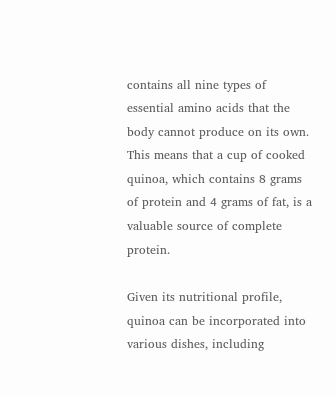contains all nine types of essential amino acids that the body cannot produce on its own. This means that a cup of cooked quinoa, which contains 8 grams of protein and 4 grams of fat, is a valuable source of complete protein.

Given its nutritional profile, quinoa can be incorporated into various dishes, including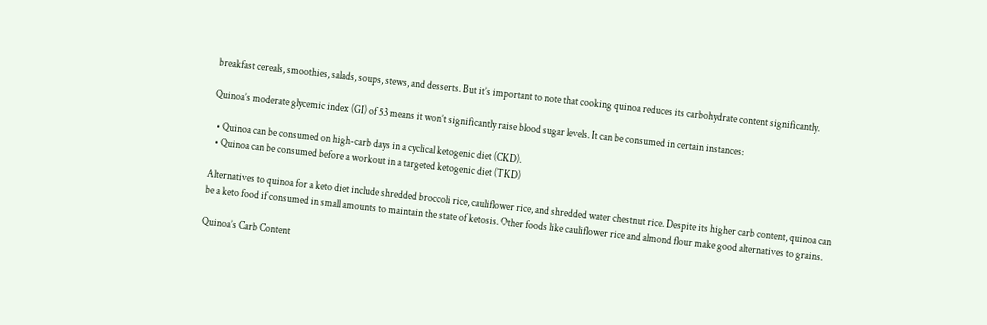breakfast cereals, smoothies, salads, soups, stews, and desserts. But it’s important to note that cooking quinoa reduces its carbohydrate content significantly.

Quinoa’s moderate glycemic index (GI) of 53 means it won’t significantly raise blood sugar levels. It can be consumed in certain instances:

  • Quinoa can be consumed on high-carb days in a cyclical ketogenic diet (CKD).
  • Quinoa can be consumed before a workout in a targeted ketogenic diet (TKD)

Alternatives to quinoa for a keto diet include shredded broccoli rice, cauliflower rice, and shredded water chestnut rice. Despite its higher carb content, quinoa can be a keto food if consumed in small amounts to maintain the state of ketosis. Other foods like cauliflower rice and almond flour make good alternatives to grains.

Quinoa’s Carb Content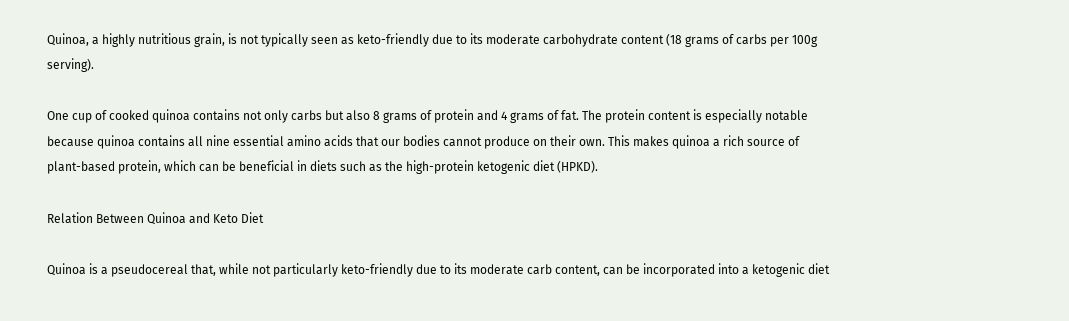Quinoa, a highly nutritious grain, is not typically seen as keto-friendly due to its moderate carbohydrate content (18 grams of carbs per 100g serving).

One cup of cooked quinoa contains not only carbs but also 8 grams of protein and 4 grams of fat. The protein content is especially notable because quinoa contains all nine essential amino acids that our bodies cannot produce on their own. This makes quinoa a rich source of plant-based protein, which can be beneficial in diets such as the high-protein ketogenic diet (HPKD).

Relation Between Quinoa and Keto Diet

Quinoa is a pseudocereal that, while not particularly keto-friendly due to its moderate carb content, can be incorporated into a ketogenic diet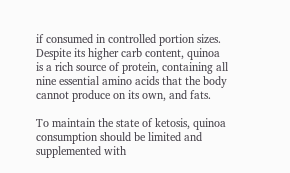if consumed in controlled portion sizes. Despite its higher carb content, quinoa is a rich source of protein, containing all nine essential amino acids that the body cannot produce on its own, and fats.

To maintain the state of ketosis, quinoa consumption should be limited and supplemented with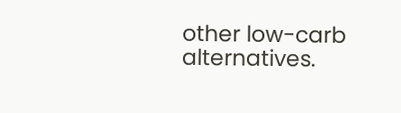other low-carb alternatives.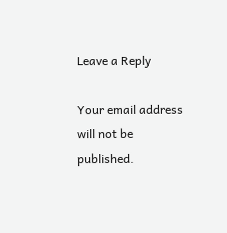Leave a Reply

Your email address will not be published.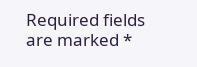Required fields are marked *